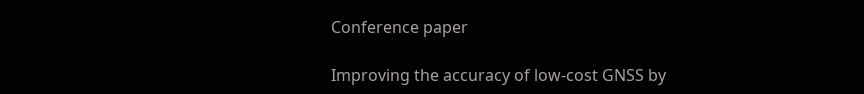Conference paper

Improving the accuracy of low-cost GNSS by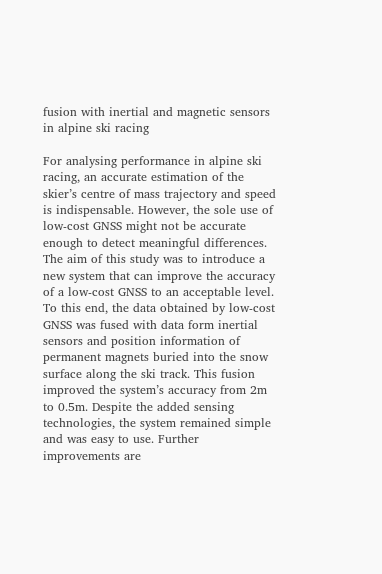fusion with inertial and magnetic sensors in alpine ski racing

For analysing performance in alpine ski racing, an accurate estimation of the skier’s centre of mass trajectory and speed is indispensable. However, the sole use of low-cost GNSS might not be accurate enough to detect meaningful differences. The aim of this study was to introduce a new system that can improve the accuracy of a low-cost GNSS to an acceptable level. To this end, the data obtained by low-cost GNSS was fused with data form inertial sensors and position information of permanent magnets buried into the snow surface along the ski track. This fusion improved the system’s accuracy from 2m to 0.5m. Despite the added sensing technologies, the system remained simple and was easy to use. Further improvements are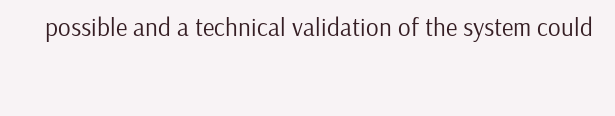possible and a technical validation of the system could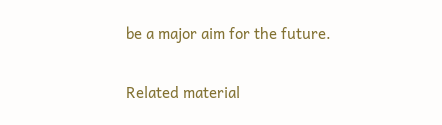be a major aim for the future.

Related material